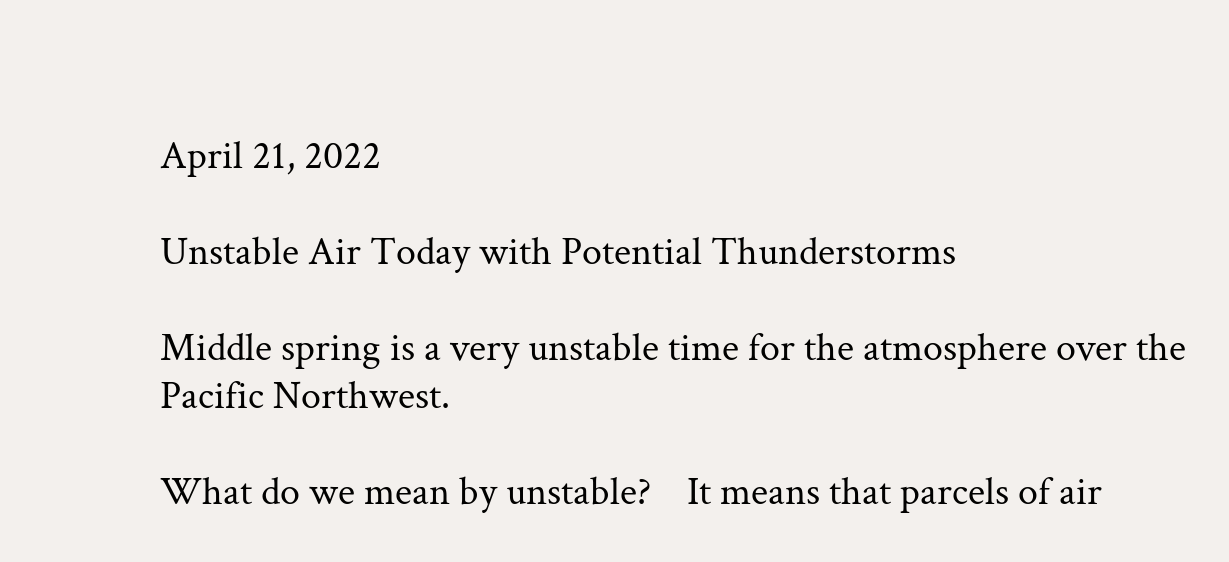April 21, 2022

Unstable Air Today with Potential Thunderstorms

Middle spring is a very unstable time for the atmosphere over the Pacific Northwest.

What do we mean by unstable?    It means that parcels of air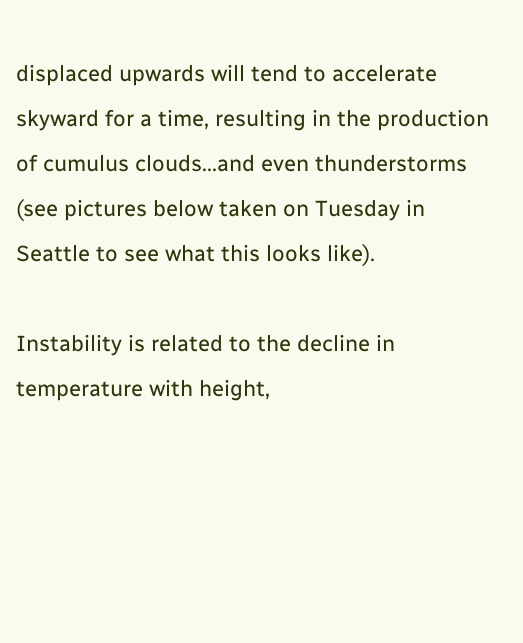displaced upwards will tend to accelerate skyward for a time, resulting in the production of cumulus clouds...and even thunderstorms (see pictures below taken on Tuesday in Seattle to see what this looks like).

Instability is related to the decline in temperature with height,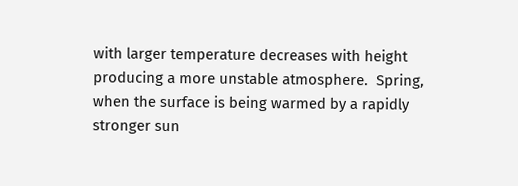with larger temperature decreases with height producing a more unstable atmosphere.  Spring, when the surface is being warmed by a rapidly stronger sun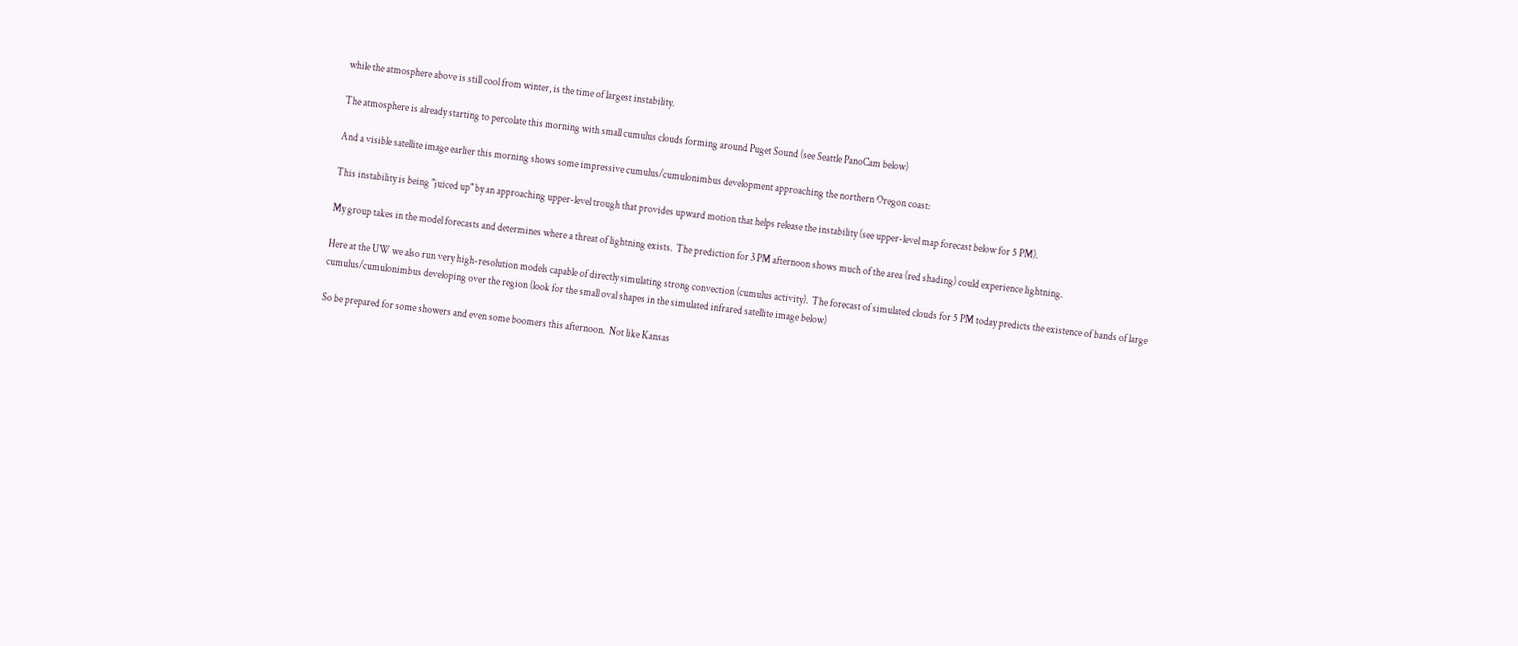while the atmosphere above is still cool from winter, is the time of largest instability.

The atmosphere is already starting to percolate this morning with small cumulus clouds forming around Puget Sound (see Seattle PanoCam below)

And a visible satellite image earlier this morning shows some impressive cumulus/cumulonimbus development approaching the northern Oregon coast:

This instability is being "juiced up" by an approaching upper-level trough that provides upward motion that helps release the instability (see upper-level map forecast below for 5 PM).

My group takes in the model forecasts and determines where a threat of lightning exists.  The prediction for 3 PM afternoon shows much of the area (red shading) could experience lightning.

Here at the UW we also run very high-resolution models capable of directly simulating strong convection (cumulus activity).  The forecast of simulated clouds for 5 PM today predicts the existence of bands of large cumulus/cumulonimbus developing over the region (look for the small oval shapes in the simulated infrared satellite image below)

So be prepared for some showers and even some boomers this afternoon.  Not like Kansas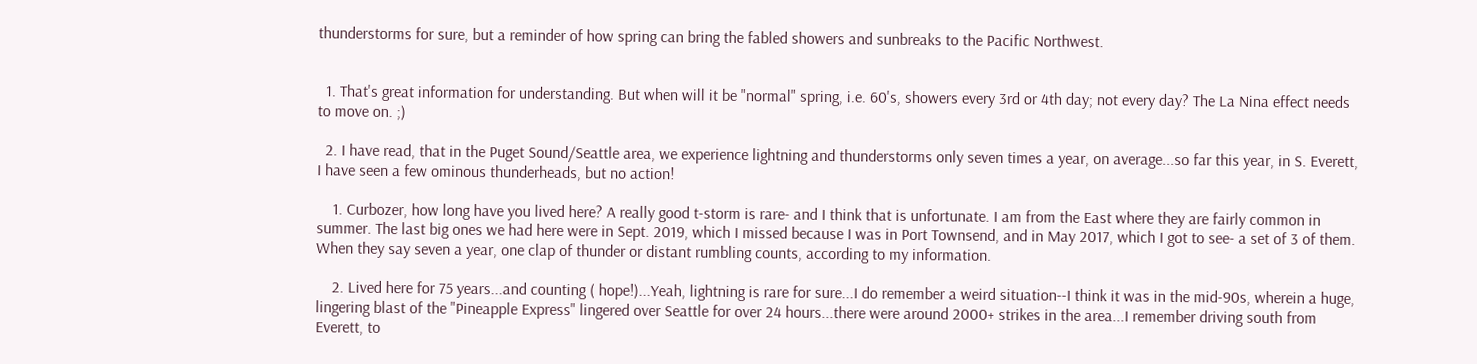thunderstorms for sure, but a reminder of how spring can bring the fabled showers and sunbreaks to the Pacific Northwest.


  1. That's great information for understanding. But when will it be "normal" spring, i.e. 60's, showers every 3rd or 4th day; not every day? The La Nina effect needs to move on. ;)

  2. I have read, that in the Puget Sound/Seattle area, we experience lightning and thunderstorms only seven times a year, on average...so far this year, in S. Everett, I have seen a few ominous thunderheads, but no action!

    1. Curbozer, how long have you lived here? A really good t-storm is rare- and I think that is unfortunate. I am from the East where they are fairly common in summer. The last big ones we had here were in Sept. 2019, which I missed because I was in Port Townsend, and in May 2017, which I got to see- a set of 3 of them. When they say seven a year, one clap of thunder or distant rumbling counts, according to my information.

    2. Lived here for 75 years...and counting ( hope!)...Yeah, lightning is rare for sure...I do remember a weird situation--I think it was in the mid-90s, wherein a huge, lingering blast of the "Pineapple Express" lingered over Seattle for over 24 hours...there were around 2000+ strikes in the area...I remember driving south from Everett, to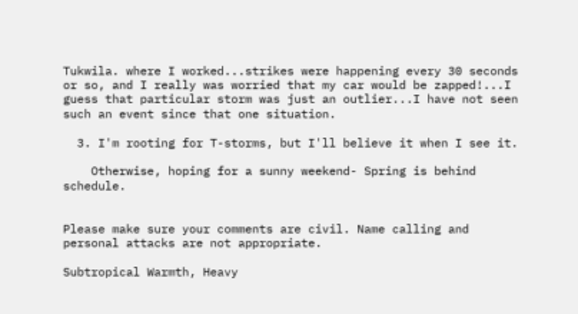Tukwila. where I worked...strikes were happening every 30 seconds or so, and I really was worried that my car would be zapped!...I guess that particular storm was just an outlier...I have not seen such an event since that one situation.

  3. I'm rooting for T-storms, but I'll believe it when I see it.

    Otherwise, hoping for a sunny weekend- Spring is behind schedule.


Please make sure your comments are civil. Name calling and personal attacks are not appropriate.

Subtropical Warmth, Heavy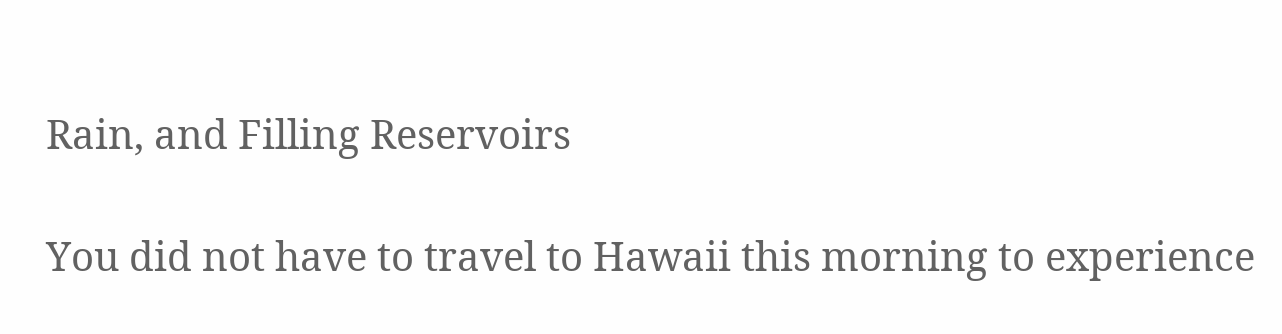Rain, and Filling Reservoirs

You did not have to travel to Hawaii this morning to experience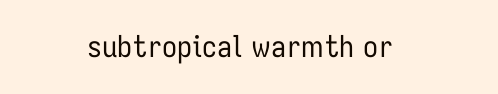subtropical warmth or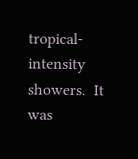tropical-intensity showers.  It was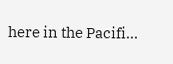here in the Pacifi...